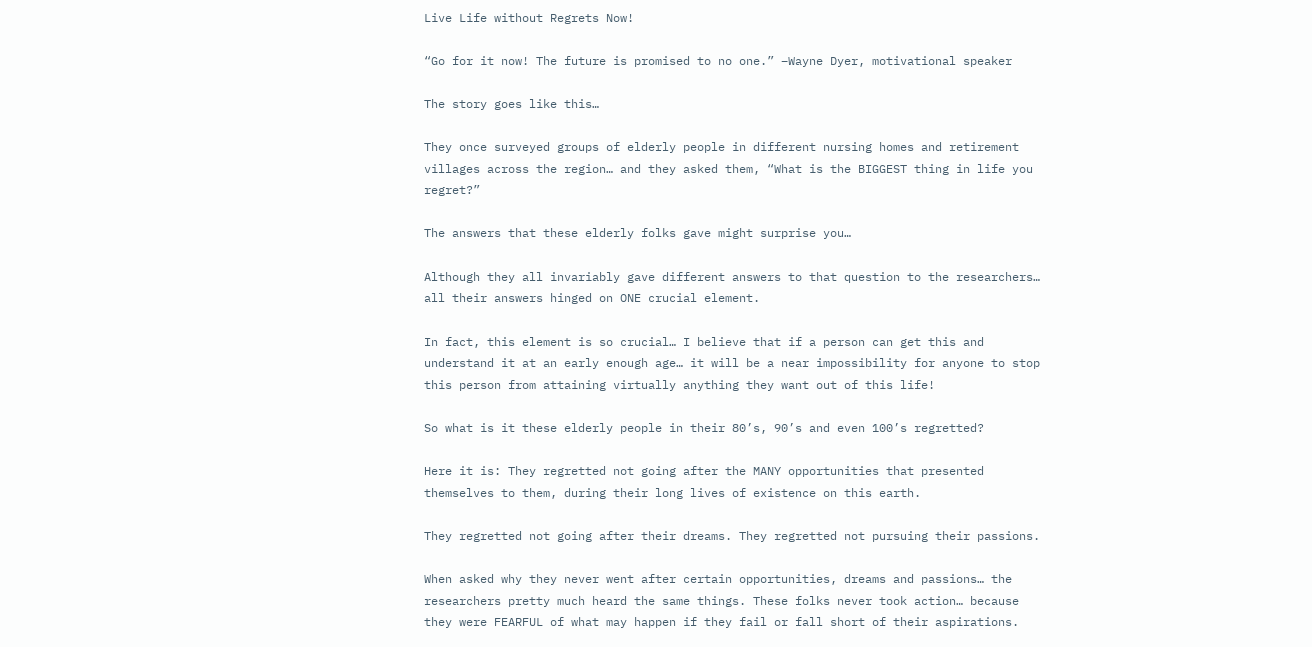Live Life without Regrets Now!

“Go for it now! The future is promised to no one.” –Wayne Dyer, motivational speaker

The story goes like this…

They once surveyed groups of elderly people in different nursing homes and retirement villages across the region… and they asked them, “What is the BIGGEST thing in life you regret?”

The answers that these elderly folks gave might surprise you…

Although they all invariably gave different answers to that question to the researchers… all their answers hinged on ONE crucial element.

In fact, this element is so crucial… I believe that if a person can get this and understand it at an early enough age… it will be a near impossibility for anyone to stop this person from attaining virtually anything they want out of this life!

So what is it these elderly people in their 80’s, 90’s and even 100’s regretted?

Here it is: They regretted not going after the MANY opportunities that presented themselves to them, during their long lives of existence on this earth.

They regretted not going after their dreams. They regretted not pursuing their passions.

When asked why they never went after certain opportunities, dreams and passions… the researchers pretty much heard the same things. These folks never took action… because they were FEARFUL of what may happen if they fail or fall short of their aspirations.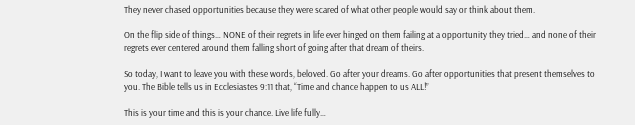They never chased opportunities because they were scared of what other people would say or think about them.

On the flip side of things… NONE of their regrets in life ever hinged on them failing at a opportunity they tried… and none of their regrets ever centered around them falling short of going after that dream of theirs.

So today, I want to leave you with these words, beloved. Go after your dreams. Go after opportunities that present themselves to you. The Bible tells us in Ecclesiastes 9:11 that, “Time and chance happen to us ALL!”

This is your time and this is your chance. Live life fully…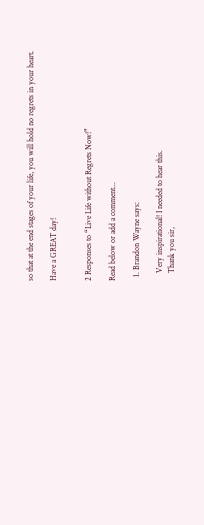so that at the end stages of your life, you will hold no regrets in your heart.

Have a GREAT day!


2 Responses to “Live Life without Regrets Now!”

Read below or add a comment...

  1. Brandon Wayne says:

    Very inspirational! I needed to hear this.
    Thank you sir,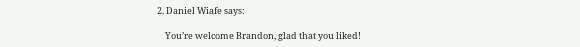2. Daniel Wiafe says:

    You’re welcome Brandon, glad that you liked!